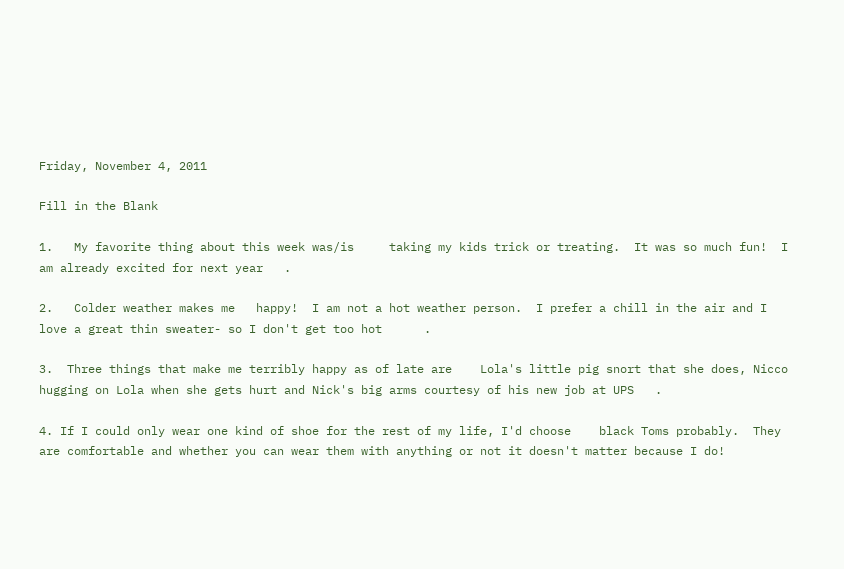Friday, November 4, 2011

Fill in the Blank

1.   My favorite thing about this week was/is     taking my kids trick or treating.  It was so much fun!  I am already excited for next year   .

2.   Colder weather makes me   happy!  I am not a hot weather person.  I prefer a chill in the air and I love a great thin sweater- so I don't get too hot      .

3.  Three things that make me terribly happy as of late are    Lola's little pig snort that she does, Nicco hugging on Lola when she gets hurt and Nick's big arms courtesy of his new job at UPS   .

4. If I could only wear one kind of shoe for the rest of my life, I'd choose    black Toms probably.  They are comfortable and whether you can wear them with anything or not it doesn't matter because I do!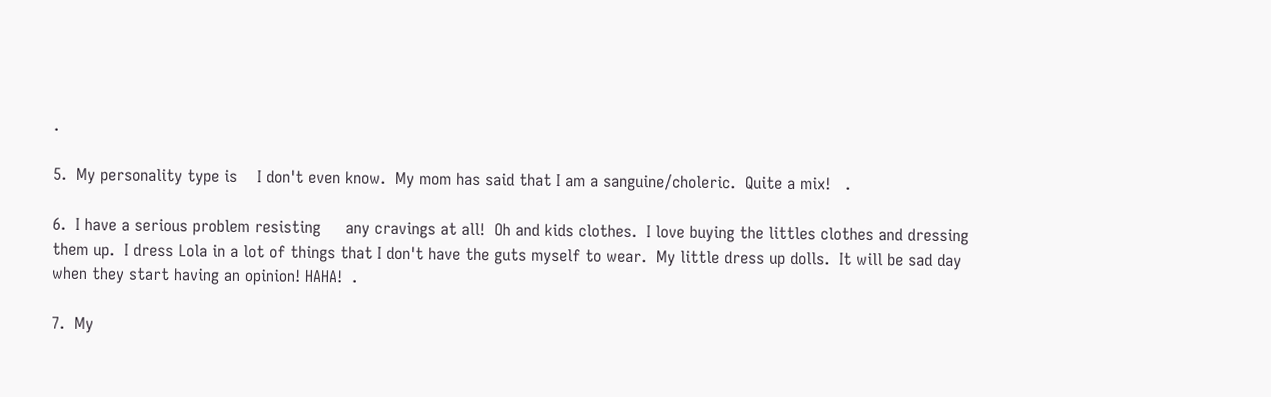.

5.  My personality type is    I don't even know.  My mom has said that I am a sanguine/choleric.  Quite a mix!   .

6.  I have a serious problem resisting     any cravings at all!  Oh and kids clothes.  I love buying the littles clothes and dressing them up.  I dress Lola in a lot of things that I don't have the guts myself to wear.  My little dress up dolls.  It will be sad day when they start having an opinion! HAHA!  .

7.  My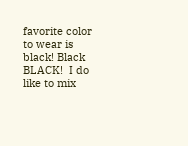favorite color to wear is    black! Black BLACK!  I do like to mix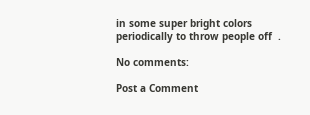in some super bright colors periodically to throw people off  .

No comments:

Post a Comment